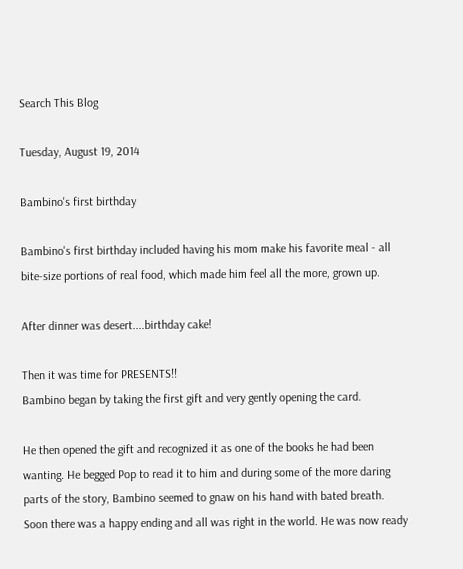Search This Blog

Tuesday, August 19, 2014

Bambino's first birthday

Bambino's first birthday included having his mom make his favorite meal - all bite-size portions of real food, which made him feel all the more, grown up.

After dinner was desert....birthday cake!

Then it was time for PRESENTS!!
Bambino began by taking the first gift and very gently opening the card.

He then opened the gift and recognized it as one of the books he had been wanting. He begged Pop to read it to him and during some of the more daring parts of the story, Bambino seemed to gnaw on his hand with bated breath. Soon there was a happy ending and all was right in the world. He was now ready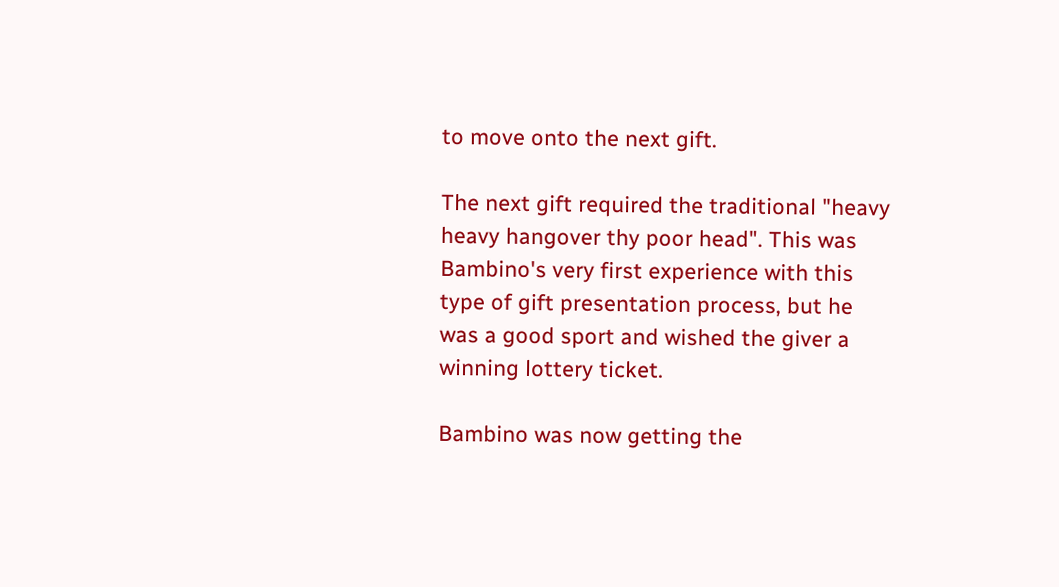to move onto the next gift.

The next gift required the traditional "heavy heavy hangover thy poor head". This was Bambino's very first experience with this type of gift presentation process, but he was a good sport and wished the giver a winning lottery ticket.

Bambino was now getting the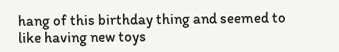hang of this birthday thing and seemed to like having new toys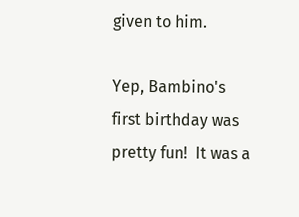given to him.

Yep, Bambino's first birthday was pretty fun!  It was a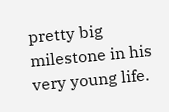pretty big milestone in his very young life.